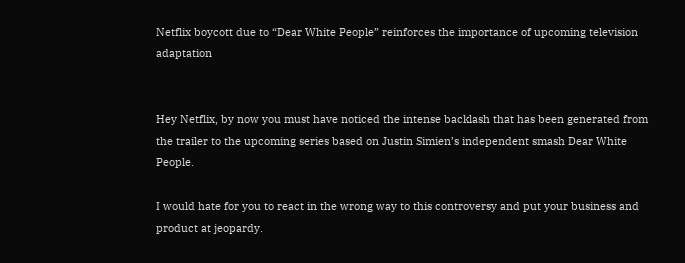Netflix boycott due to “Dear White People” reinforces the importance of upcoming television adaptation


Hey Netflix, by now you must have noticed the intense backlash that has been generated from the trailer to the upcoming series based on Justin Simien’s independent smash Dear White People.

I would hate for you to react in the wrong way to this controversy and put your business and product at jeopardy.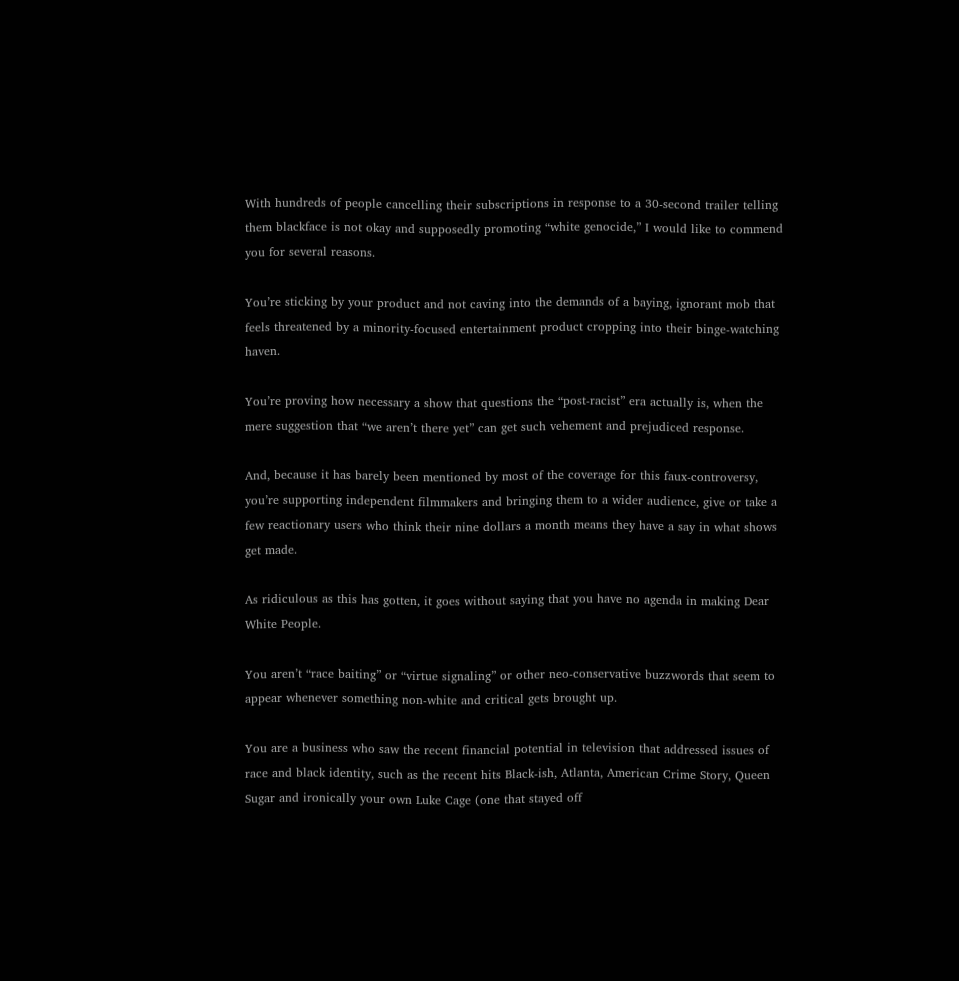With hundreds of people cancelling their subscriptions in response to a 30-second trailer telling them blackface is not okay and supposedly promoting “white genocide,” I would like to commend you for several reasons.

You’re sticking by your product and not caving into the demands of a baying, ignorant mob that feels threatened by a minority-focused entertainment product cropping into their binge-watching haven.

You’re proving how necessary a show that questions the “post-racist” era actually is, when the mere suggestion that “we aren’t there yet” can get such vehement and prejudiced response.

And, because it has barely been mentioned by most of the coverage for this faux-controversy, you’re supporting independent filmmakers and bringing them to a wider audience, give or take a few reactionary users who think their nine dollars a month means they have a say in what shows get made.

As ridiculous as this has gotten, it goes without saying that you have no agenda in making Dear White People.

You aren’t “race baiting” or “virtue signaling” or other neo-conservative buzzwords that seem to appear whenever something non-white and critical gets brought up.

You are a business who saw the recent financial potential in television that addressed issues of race and black identity, such as the recent hits Black-ish, Atlanta, American Crime Story, Queen Sugar and ironically your own Luke Cage (one that stayed off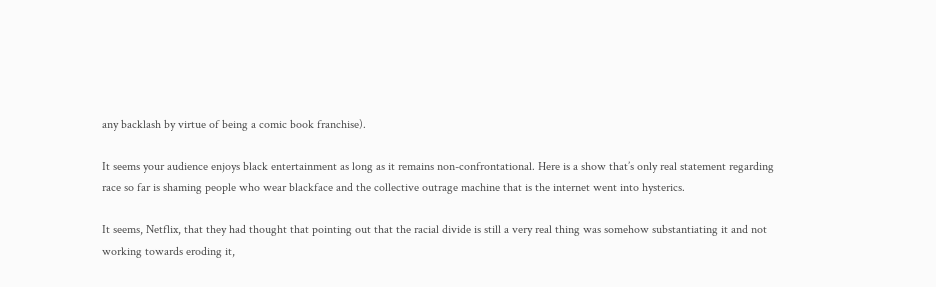any backlash by virtue of being a comic book franchise).

It seems your audience enjoys black entertainment as long as it remains non-confrontational. Here is a show that’s only real statement regarding race so far is shaming people who wear blackface and the collective outrage machine that is the internet went into hysterics.

It seems, Netflix, that they had thought that pointing out that the racial divide is still a very real thing was somehow substantiating it and not working towards eroding it,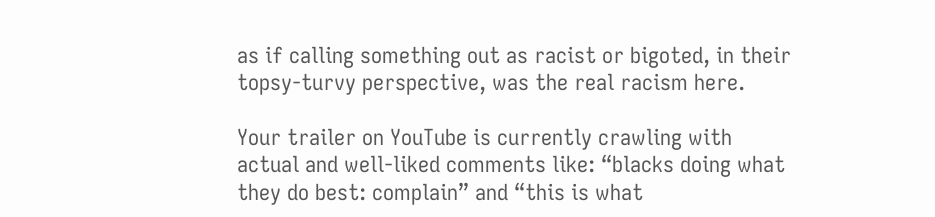as if calling something out as racist or bigoted, in their topsy-turvy perspective, was the real racism here.

Your trailer on YouTube is currently crawling with actual and well-liked comments like: “blacks doing what they do best: complain” and “this is what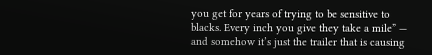you get for years of trying to be sensitive to blacks. Every inch you give they take a mile” — and somehow it’s just the trailer that is causing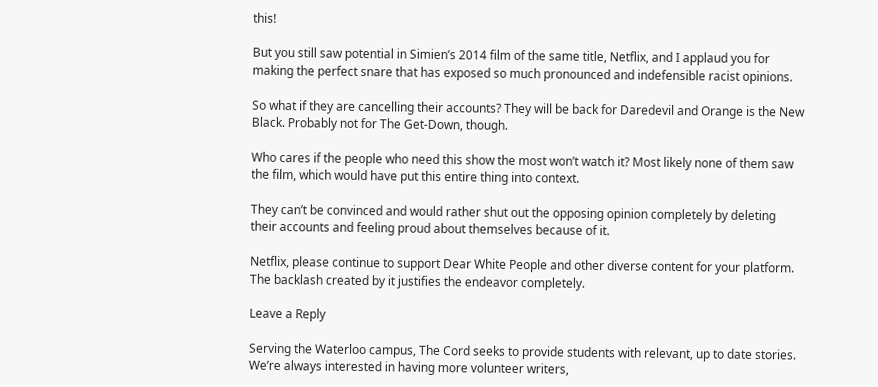this!

But you still saw potential in Simien’s 2014 film of the same title, Netflix, and I applaud you for making the perfect snare that has exposed so much pronounced and indefensible racist opinions.

So what if they are cancelling their accounts? They will be back for Daredevil and Orange is the New Black. Probably not for The Get-Down, though.

Who cares if the people who need this show the most won’t watch it? Most likely none of them saw the film, which would have put this entire thing into context.

They can’t be convinced and would rather shut out the opposing opinion completely by deleting their accounts and feeling proud about themselves because of it.

Netflix, please continue to support Dear White People and other diverse content for your platform. The backlash created by it justifies the endeavor completely.

Leave a Reply

Serving the Waterloo campus, The Cord seeks to provide students with relevant, up to date stories. We’re always interested in having more volunteer writers,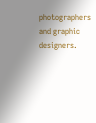photographers and graphic designers.